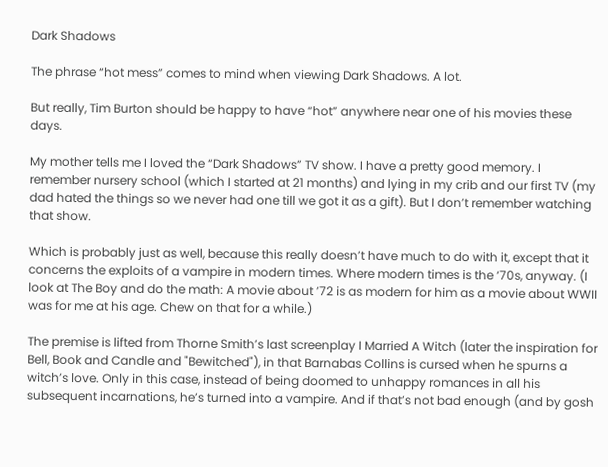Dark Shadows

The phrase “hot mess” comes to mind when viewing Dark Shadows. A lot.

But really, Tim Burton should be happy to have “hot” anywhere near one of his movies these days.

My mother tells me I loved the “Dark Shadows” TV show. I have a pretty good memory. I remember nursery school (which I started at 21 months) and lying in my crib and our first TV (my dad hated the things so we never had one till we got it as a gift). But I don’t remember watching that show.

Which is probably just as well, because this really doesn’t have much to do with it, except that it concerns the exploits of a vampire in modern times. Where modern times is the ‘70s, anyway. (I look at The Boy and do the math: A movie about ’72 is as modern for him as a movie about WWII was for me at his age. Chew on that for a while.)

The premise is lifted from Thorne Smith’s last screenplay I Married A Witch (later the inspiration for Bell, Book and Candle and "Bewitched"), in that Barnabas Collins is cursed when he spurns a witch’s love. Only in this case, instead of being doomed to unhappy romances in all his subsequent incarnations, he’s turned into a vampire. And if that’s not bad enough (and by gosh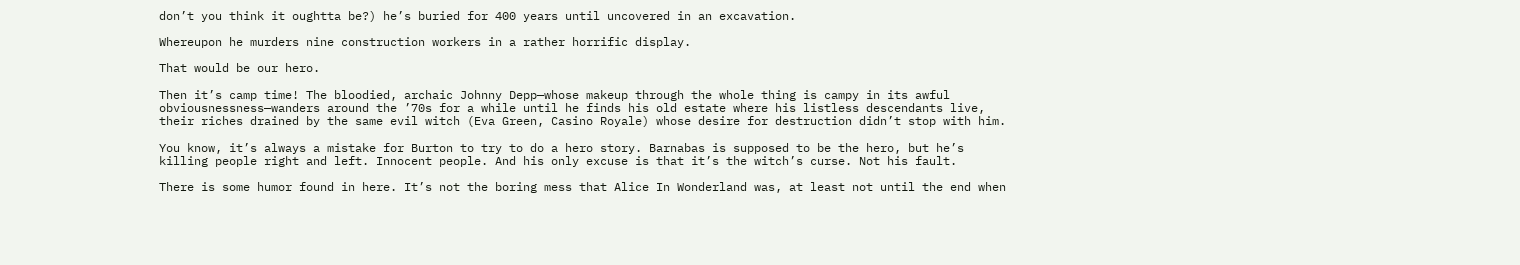don’t you think it oughtta be?) he’s buried for 400 years until uncovered in an excavation.

Whereupon he murders nine construction workers in a rather horrific display.

That would be our hero.

Then it’s camp time! The bloodied, archaic Johnny Depp—whose makeup through the whole thing is campy in its awful obviousnessness—wanders around the ’70s for a while until he finds his old estate where his listless descendants live, their riches drained by the same evil witch (Eva Green, Casino Royale) whose desire for destruction didn’t stop with him.

You know, it’s always a mistake for Burton to try to do a hero story. Barnabas is supposed to be the hero, but he’s killing people right and left. Innocent people. And his only excuse is that it’s the witch’s curse. Not his fault.

There is some humor found in here. It’s not the boring mess that Alice In Wonderland was, at least not until the end when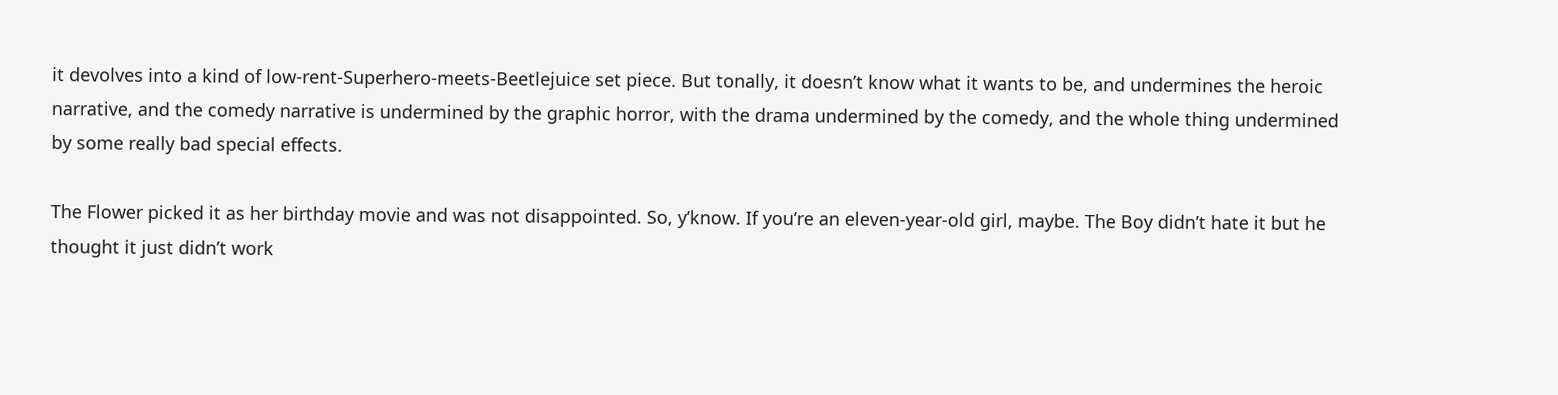it devolves into a kind of low-rent-Superhero-meets-Beetlejuice set piece. But tonally, it doesn’t know what it wants to be, and undermines the heroic narrative, and the comedy narrative is undermined by the graphic horror, with the drama undermined by the comedy, and the whole thing undermined by some really bad special effects.

The Flower picked it as her birthday movie and was not disappointed. So, y’know. If you’re an eleven-year-old girl, maybe. The Boy didn’t hate it but he thought it just didn’t work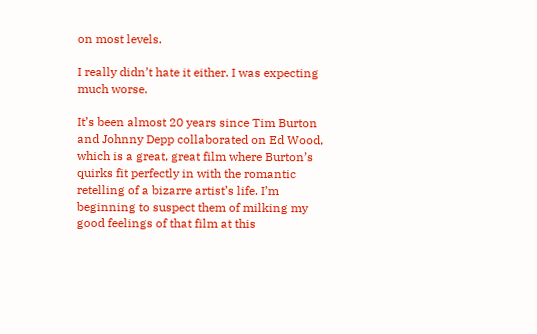on most levels.

I really didn’t hate it either. I was expecting much worse.

It’s been almost 20 years since Tim Burton and Johnny Depp collaborated on Ed Wood, which is a great, great film where Burton’s quirks fit perfectly in with the romantic retelling of a bizarre artist’s life. I’m beginning to suspect them of milking my good feelings of that film at this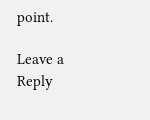point.

Leave a Reply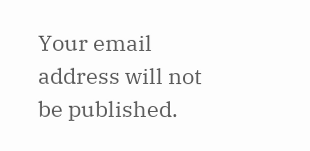Your email address will not be published.